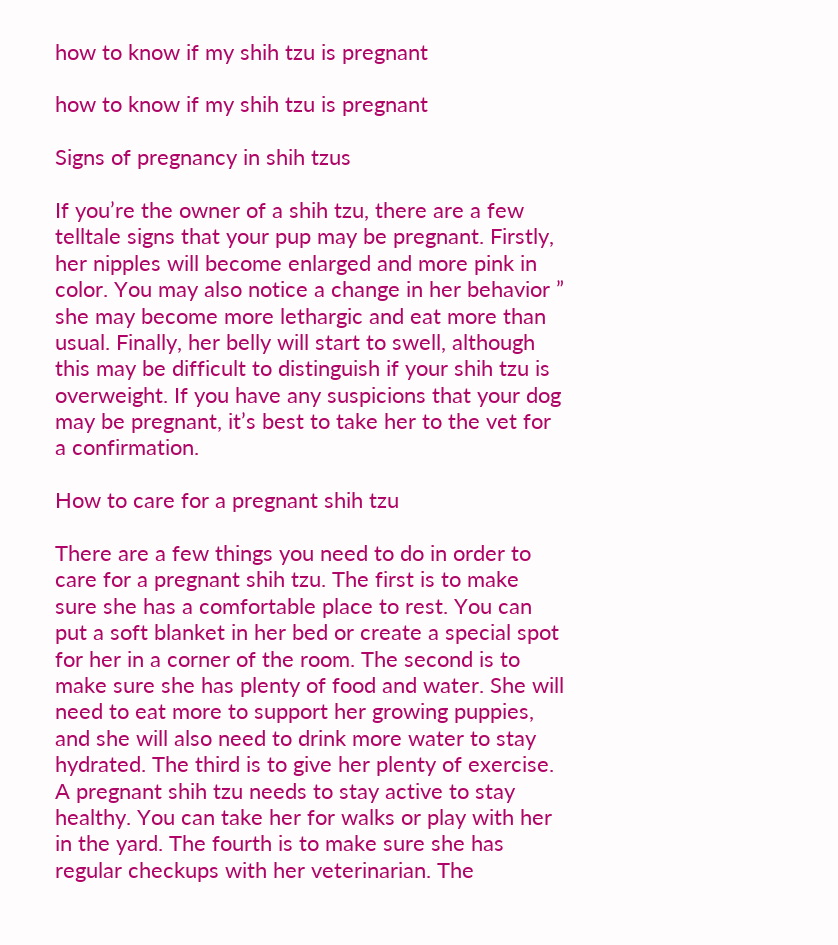how to know if my shih tzu is pregnant

how to know if my shih tzu is pregnant

Signs of pregnancy in shih tzus

If you’re the owner of a shih tzu, there are a few telltale signs that your pup may be pregnant. Firstly, her nipples will become enlarged and more pink in color. You may also notice a change in her behavior ” she may become more lethargic and eat more than usual. Finally, her belly will start to swell, although this may be difficult to distinguish if your shih tzu is overweight. If you have any suspicions that your dog may be pregnant, it’s best to take her to the vet for a confirmation.

How to care for a pregnant shih tzu

There are a few things you need to do in order to care for a pregnant shih tzu. The first is to make sure she has a comfortable place to rest. You can put a soft blanket in her bed or create a special spot for her in a corner of the room. The second is to make sure she has plenty of food and water. She will need to eat more to support her growing puppies, and she will also need to drink more water to stay hydrated. The third is to give her plenty of exercise. A pregnant shih tzu needs to stay active to stay healthy. You can take her for walks or play with her in the yard. The fourth is to make sure she has regular checkups with her veterinarian. The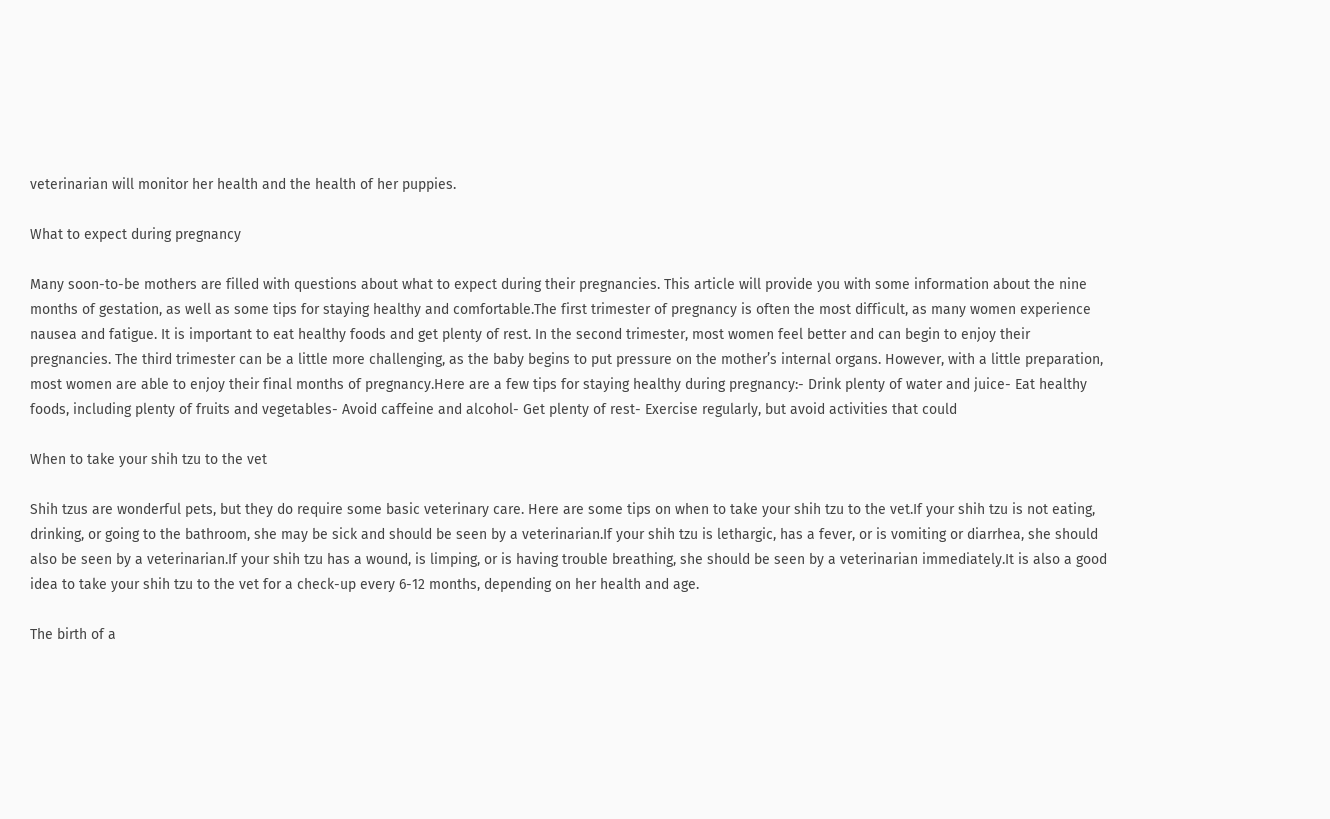veterinarian will monitor her health and the health of her puppies.

What to expect during pregnancy

Many soon-to-be mothers are filled with questions about what to expect during their pregnancies. This article will provide you with some information about the nine months of gestation, as well as some tips for staying healthy and comfortable.The first trimester of pregnancy is often the most difficult, as many women experience nausea and fatigue. It is important to eat healthy foods and get plenty of rest. In the second trimester, most women feel better and can begin to enjoy their pregnancies. The third trimester can be a little more challenging, as the baby begins to put pressure on the mother’s internal organs. However, with a little preparation, most women are able to enjoy their final months of pregnancy.Here are a few tips for staying healthy during pregnancy:- Drink plenty of water and juice- Eat healthy foods, including plenty of fruits and vegetables- Avoid caffeine and alcohol- Get plenty of rest- Exercise regularly, but avoid activities that could

When to take your shih tzu to the vet

Shih tzus are wonderful pets, but they do require some basic veterinary care. Here are some tips on when to take your shih tzu to the vet.If your shih tzu is not eating, drinking, or going to the bathroom, she may be sick and should be seen by a veterinarian.If your shih tzu is lethargic, has a fever, or is vomiting or diarrhea, she should also be seen by a veterinarian.If your shih tzu has a wound, is limping, or is having trouble breathing, she should be seen by a veterinarian immediately.It is also a good idea to take your shih tzu to the vet for a check-up every 6-12 months, depending on her health and age.

The birth of a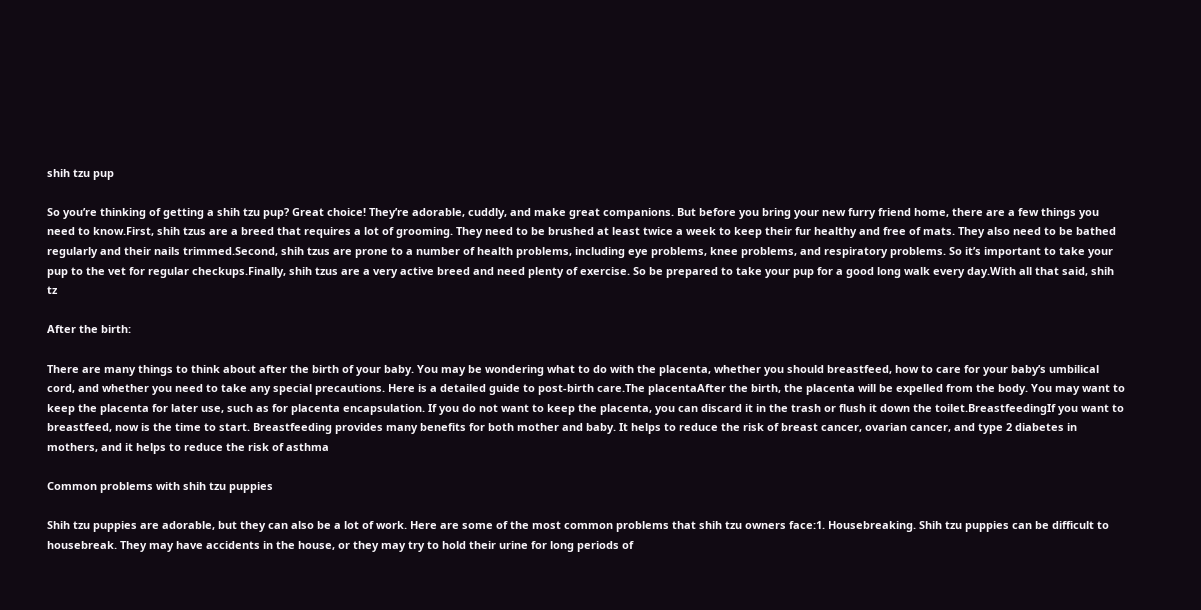shih tzu pup

So you’re thinking of getting a shih tzu pup? Great choice! They’re adorable, cuddly, and make great companions. But before you bring your new furry friend home, there are a few things you need to know.First, shih tzus are a breed that requires a lot of grooming. They need to be brushed at least twice a week to keep their fur healthy and free of mats. They also need to be bathed regularly and their nails trimmed.Second, shih tzus are prone to a number of health problems, including eye problems, knee problems, and respiratory problems. So it’s important to take your pup to the vet for regular checkups.Finally, shih tzus are a very active breed and need plenty of exercise. So be prepared to take your pup for a good long walk every day.With all that said, shih tz

After the birth:

There are many things to think about after the birth of your baby. You may be wondering what to do with the placenta, whether you should breastfeed, how to care for your baby’s umbilical cord, and whether you need to take any special precautions. Here is a detailed guide to post-birth care.The placentaAfter the birth, the placenta will be expelled from the body. You may want to keep the placenta for later use, such as for placenta encapsulation. If you do not want to keep the placenta, you can discard it in the trash or flush it down the toilet.BreastfeedingIf you want to breastfeed, now is the time to start. Breastfeeding provides many benefits for both mother and baby. It helps to reduce the risk of breast cancer, ovarian cancer, and type 2 diabetes in mothers, and it helps to reduce the risk of asthma

Common problems with shih tzu puppies

Shih tzu puppies are adorable, but they can also be a lot of work. Here are some of the most common problems that shih tzu owners face:1. Housebreaking. Shih tzu puppies can be difficult to housebreak. They may have accidents in the house, or they may try to hold their urine for long periods of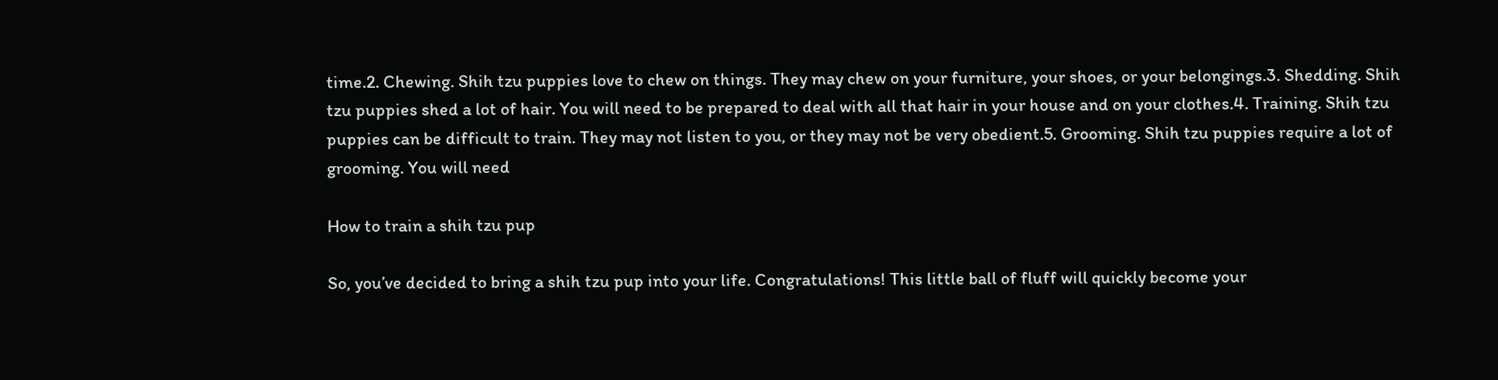time.2. Chewing. Shih tzu puppies love to chew on things. They may chew on your furniture, your shoes, or your belongings.3. Shedding. Shih tzu puppies shed a lot of hair. You will need to be prepared to deal with all that hair in your house and on your clothes.4. Training. Shih tzu puppies can be difficult to train. They may not listen to you, or they may not be very obedient.5. Grooming. Shih tzu puppies require a lot of grooming. You will need

How to train a shih tzu pup

So, you’ve decided to bring a shih tzu pup into your life. Congratulations! This little ball of fluff will quickly become your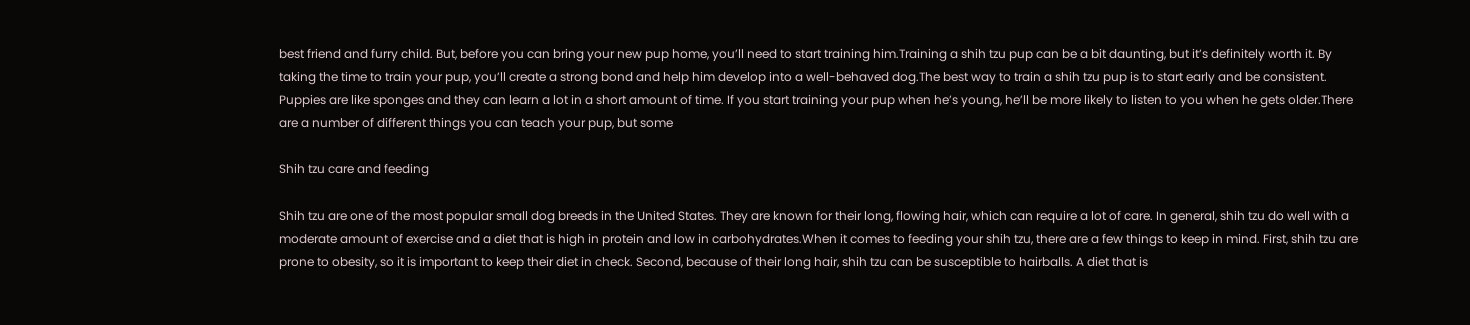best friend and furry child. But, before you can bring your new pup home, you’ll need to start training him.Training a shih tzu pup can be a bit daunting, but it’s definitely worth it. By taking the time to train your pup, you’ll create a strong bond and help him develop into a well-behaved dog.The best way to train a shih tzu pup is to start early and be consistent. Puppies are like sponges and they can learn a lot in a short amount of time. If you start training your pup when he’s young, he’ll be more likely to listen to you when he gets older.There are a number of different things you can teach your pup, but some

Shih tzu care and feeding

Shih tzu are one of the most popular small dog breeds in the United States. They are known for their long, flowing hair, which can require a lot of care. In general, shih tzu do well with a moderate amount of exercise and a diet that is high in protein and low in carbohydrates.When it comes to feeding your shih tzu, there are a few things to keep in mind. First, shih tzu are prone to obesity, so it is important to keep their diet in check. Second, because of their long hair, shih tzu can be susceptible to hairballs. A diet that is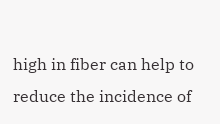high in fiber can help to reduce the incidence of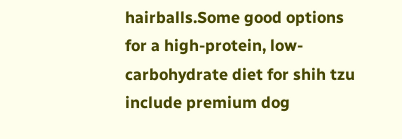hairballs.Some good options for a high-protein, low-carbohydrate diet for shih tzu include premium dog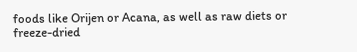foods like Orijen or Acana, as well as raw diets or freeze-dried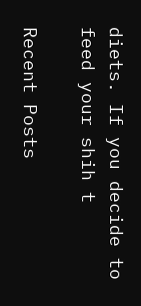diets. If you decide to feed your shih t

Recent Posts